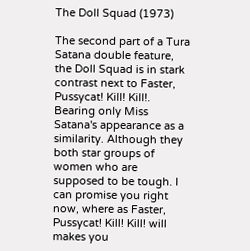The Doll Squad (1973)

The second part of a Tura Satana double feature, the Doll Squad is in stark contrast next to Faster, Pussycat! Kill! Kill!. Bearing only Miss Satana's appearance as a similarity. Although they both star groups of women who are supposed to be tough. I can promise you right now, where as Faster, Pussycat! Kill! Kill! will makes you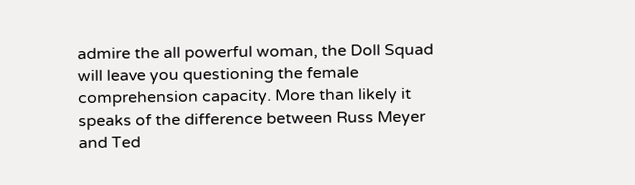admire the all powerful woman, the Doll Squad will leave you questioning the female comprehension capacity. More than likely it speaks of the difference between Russ Meyer and Ted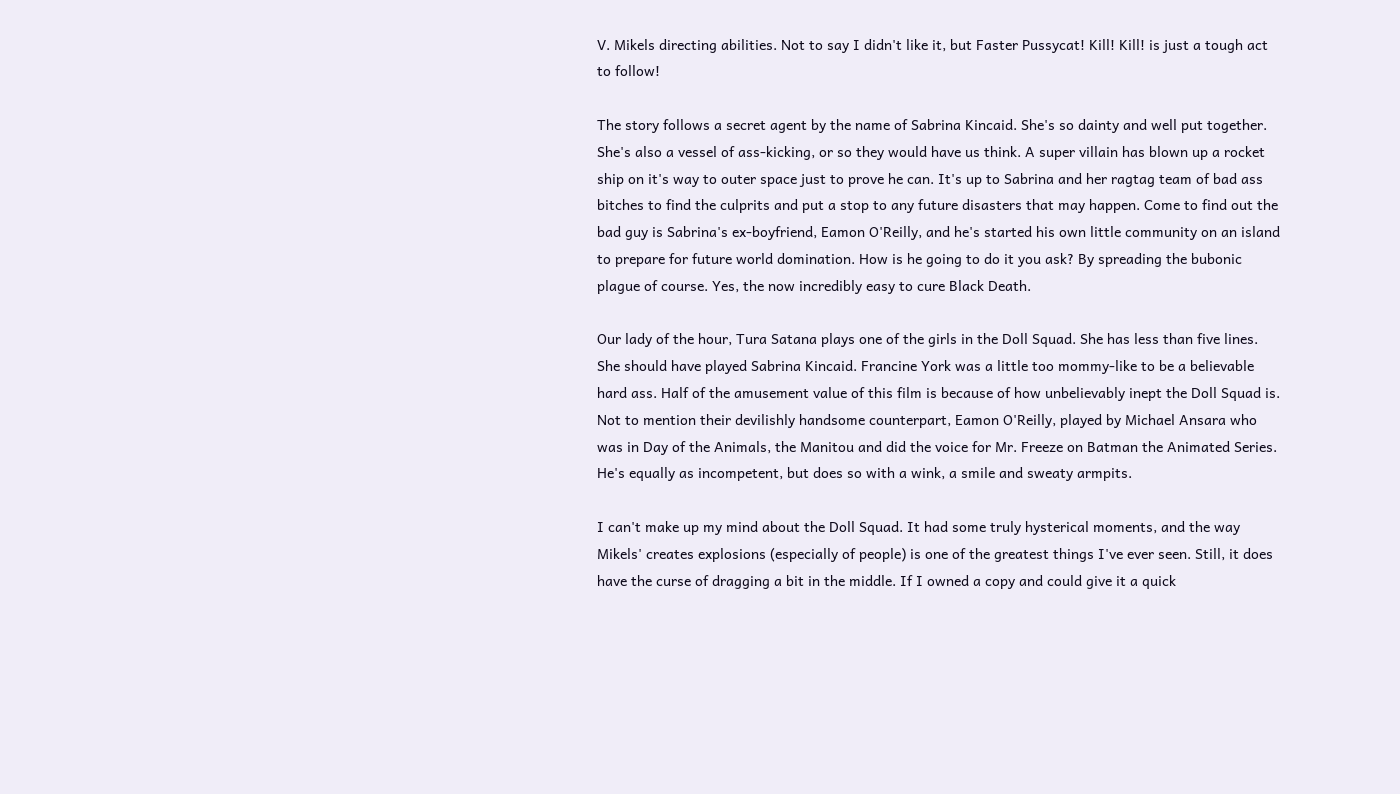V. Mikels directing abilities. Not to say I didn't like it, but Faster Pussycat! Kill! Kill! is just a tough act to follow!

The story follows a secret agent by the name of Sabrina Kincaid. She's so dainty and well put together. She's also a vessel of ass-kicking, or so they would have us think. A super villain has blown up a rocket ship on it's way to outer space just to prove he can. It's up to Sabrina and her ragtag team of bad ass bitches to find the culprits and put a stop to any future disasters that may happen. Come to find out the bad guy is Sabrina's ex-boyfriend, Eamon O'Reilly, and he's started his own little community on an island to prepare for future world domination. How is he going to do it you ask? By spreading the bubonic plague of course. Yes, the now incredibly easy to cure Black Death.

Our lady of the hour, Tura Satana plays one of the girls in the Doll Squad. She has less than five lines. She should have played Sabrina Kincaid. Francine York was a little too mommy-like to be a believable hard ass. Half of the amusement value of this film is because of how unbelievably inept the Doll Squad is. Not to mention their devilishly handsome counterpart, Eamon O'Reilly, played by Michael Ansara who was in Day of the Animals, the Manitou and did the voice for Mr. Freeze on Batman the Animated Series. He's equally as incompetent, but does so with a wink, a smile and sweaty armpits.

I can't make up my mind about the Doll Squad. It had some truly hysterical moments, and the way Mikels' creates explosions (especially of people) is one of the greatest things I've ever seen. Still, it does have the curse of dragging a bit in the middle. If I owned a copy and could give it a quick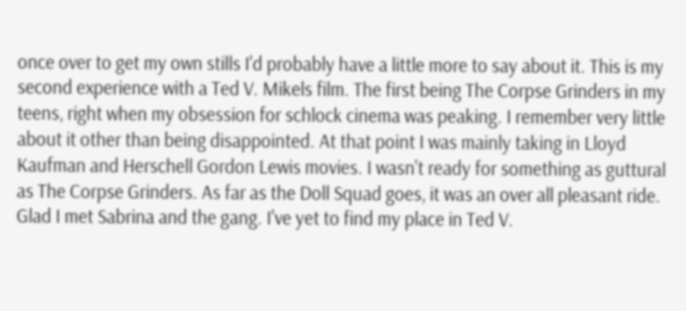once over to get my own stills I'd probably have a little more to say about it. This is my second experience with a Ted V. Mikels film. The first being The Corpse Grinders in my teens, right when my obsession for schlock cinema was peaking. I remember very little about it other than being disappointed. At that point I was mainly taking in Lloyd Kaufman and Herschell Gordon Lewis movies. I wasn't ready for something as guttural as The Corpse Grinders. As far as the Doll Squad goes, it was an over all pleasant ride. Glad I met Sabrina and the gang. I've yet to find my place in Ted V.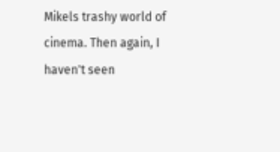Mikels trashy world of cinema. Then again, I haven't seen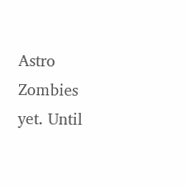Astro Zombies yet. Until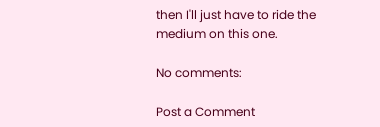then I'll just have to ride the medium on this one.

No comments:

Post a Comment